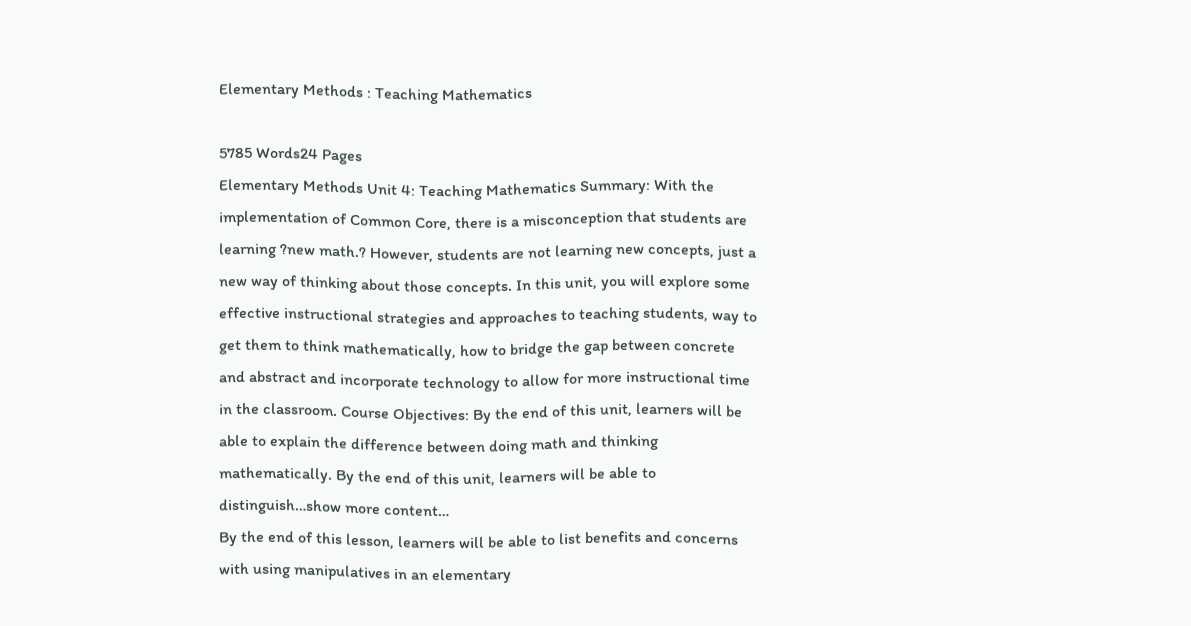Elementary Methods : Teaching Mathematics

5785 Words24 Pages
Elementary Methods Unit 4: Teaching Mathematics Summary: With the implementation of Common Core, there is a misconception that students are learning ?new math.? However, students are not learning new concepts, just a new way of thinking about those concepts. In this unit, you will explore some effective instructional strategies and approaches to teaching students, way to get them to think mathematically, how to bridge the gap between concrete and abstract and incorporate technology to allow for more instructional time in the classroom. Course Objectives: By the end of this unit, learners will be able to explain the difference between doing math and thinking mathematically. By the end of this unit, learners will be able to distinguish…show more content…
By the end of this lesson, learners will be able to list benefits and concerns with using manipulatives in an elementary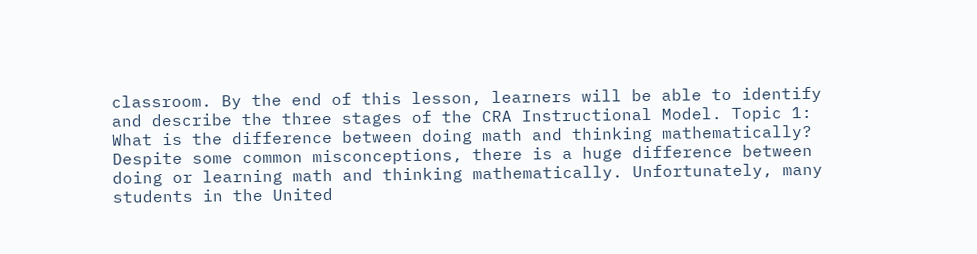classroom. By the end of this lesson, learners will be able to identify and describe the three stages of the CRA Instructional Model. Topic 1: What is the difference between doing math and thinking mathematically? Despite some common misconceptions, there is a huge difference between doing or learning math and thinking mathematically. Unfortunately, many students in the United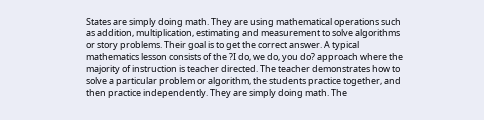States are simply doing math. They are using mathematical operations such as addition, multiplication, estimating and measurement to solve algorithms or story problems. Their goal is to get the correct answer. A typical mathematics lesson consists of the ?I do, we do, you do? approach where the majority of instruction is teacher directed. The teacher demonstrates how to solve a particular problem or algorithm, the students practice together, and then practice independently. They are simply doing math. The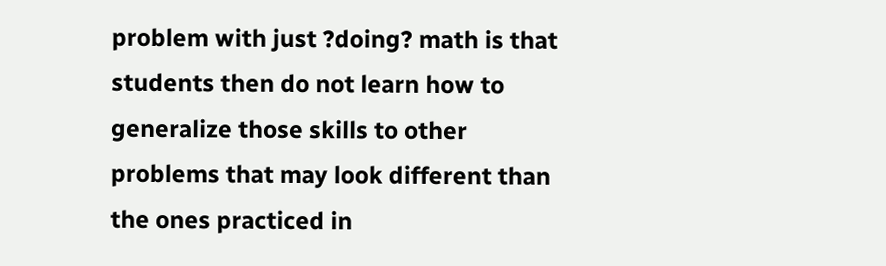problem with just ?doing? math is that students then do not learn how to generalize those skills to other problems that may look different than the ones practiced in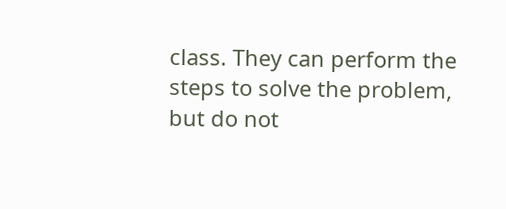class. They can perform the steps to solve the problem, but do not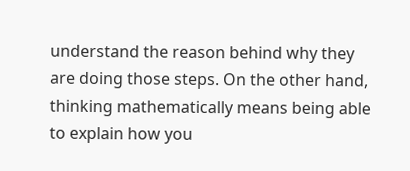understand the reason behind why they are doing those steps. On the other hand, thinking mathematically means being able to explain how you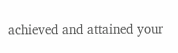achieved and attained your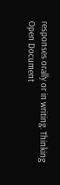responses orally or in writing. Thinking
Open Document